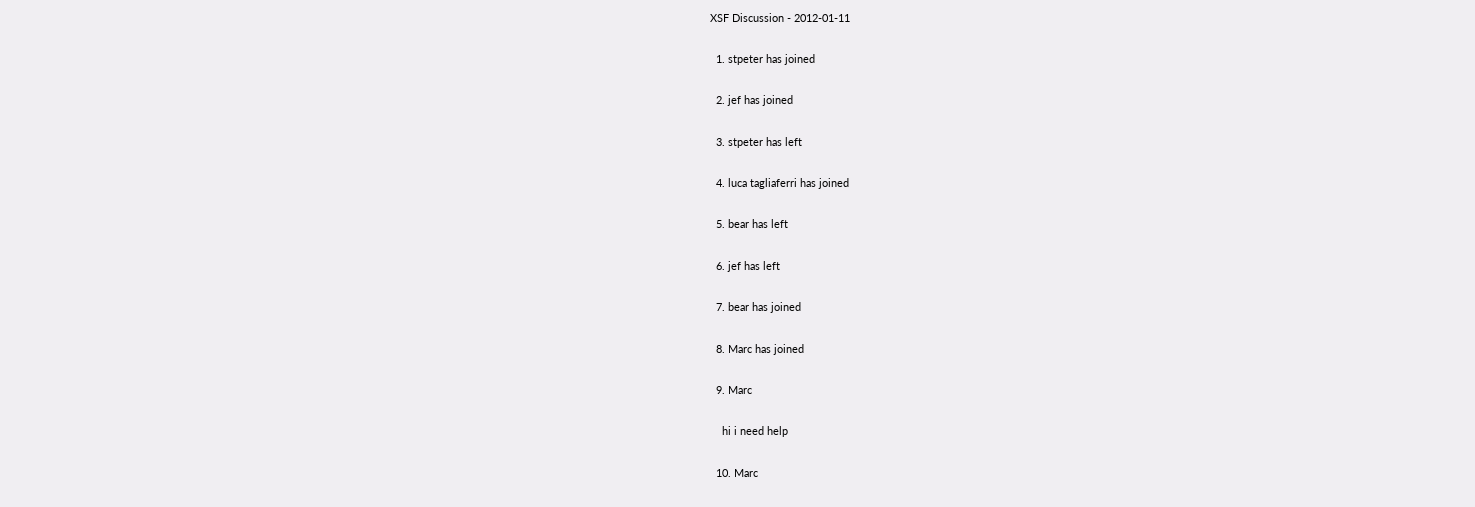XSF Discussion - 2012-01-11

  1. stpeter has joined

  2. jef has joined

  3. stpeter has left

  4. luca tagliaferri has joined

  5. bear has left

  6. jef has left

  7. bear has joined

  8. Marc has joined

  9. Marc

    hi i need help

  10. Marc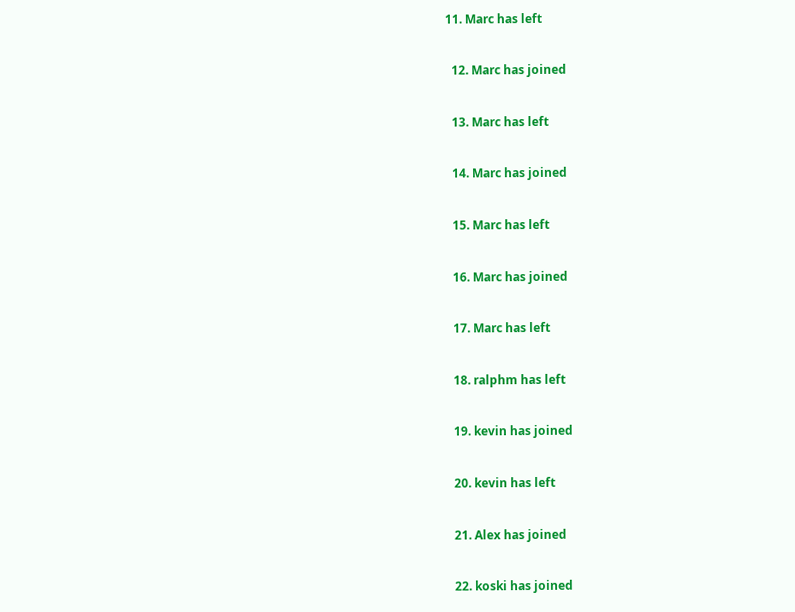11. Marc has left

  12. Marc has joined

  13. Marc has left

  14. Marc has joined

  15. Marc has left

  16. Marc has joined

  17. Marc has left

  18. ralphm has left

  19. kevin has joined

  20. kevin has left

  21. Alex has joined

  22. koski has joined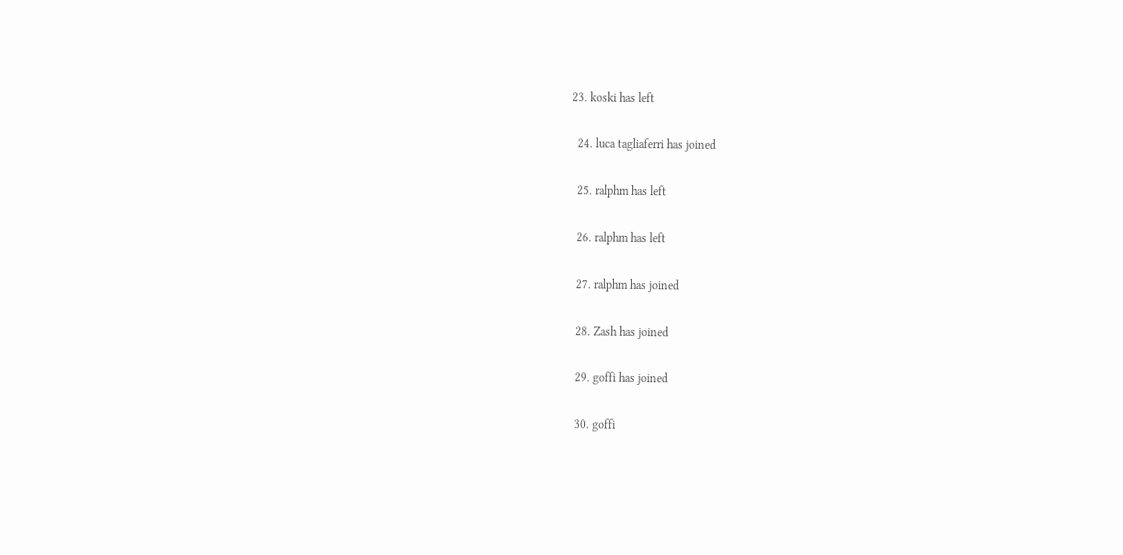23. koski has left

  24. luca tagliaferri has joined

  25. ralphm has left

  26. ralphm has left

  27. ralphm has joined

  28. Zash has joined

  29. goffi has joined

  30. goffi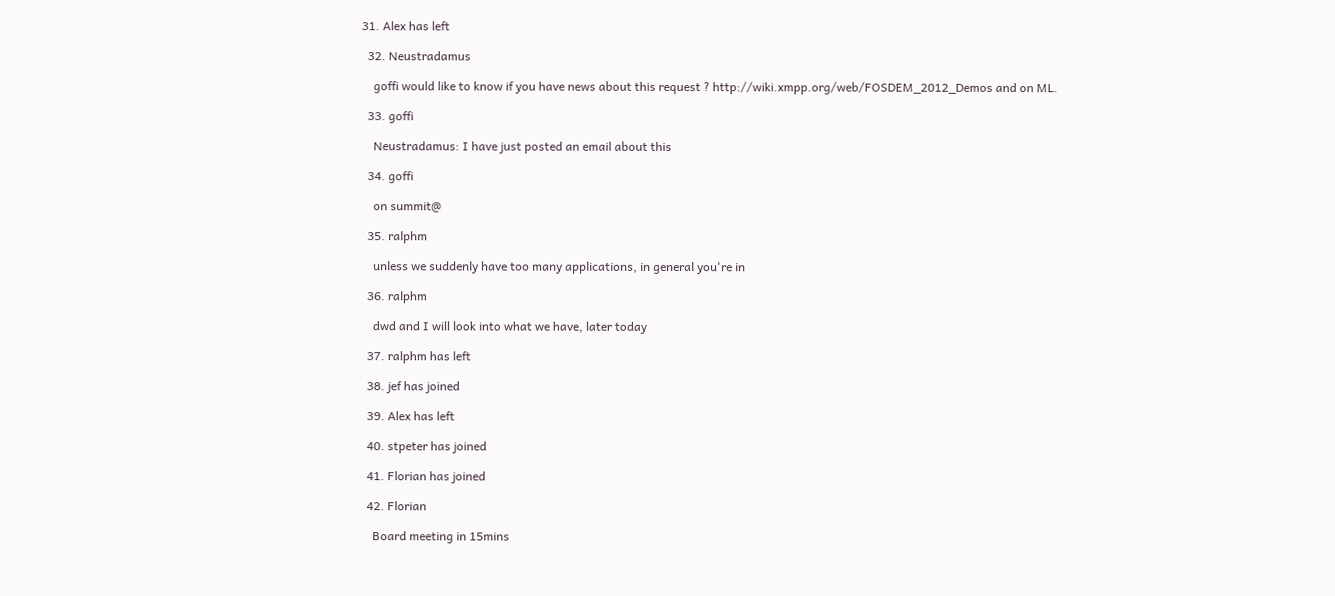31. Alex has left

  32. Neustradamus

    goffi would like to know if you have news about this request ? http://wiki.xmpp.org/web/FOSDEM_2012_Demos and on ML.

  33. goffi

    Neustradamus: I have just posted an email about this

  34. goffi

    on summit@

  35. ralphm

    unless we suddenly have too many applications, in general you're in

  36. ralphm

    dwd and I will look into what we have, later today

  37. ralphm has left

  38. jef has joined

  39. Alex has left

  40. stpeter has joined

  41. Florian has joined

  42. Florian

    Board meeting in 15mins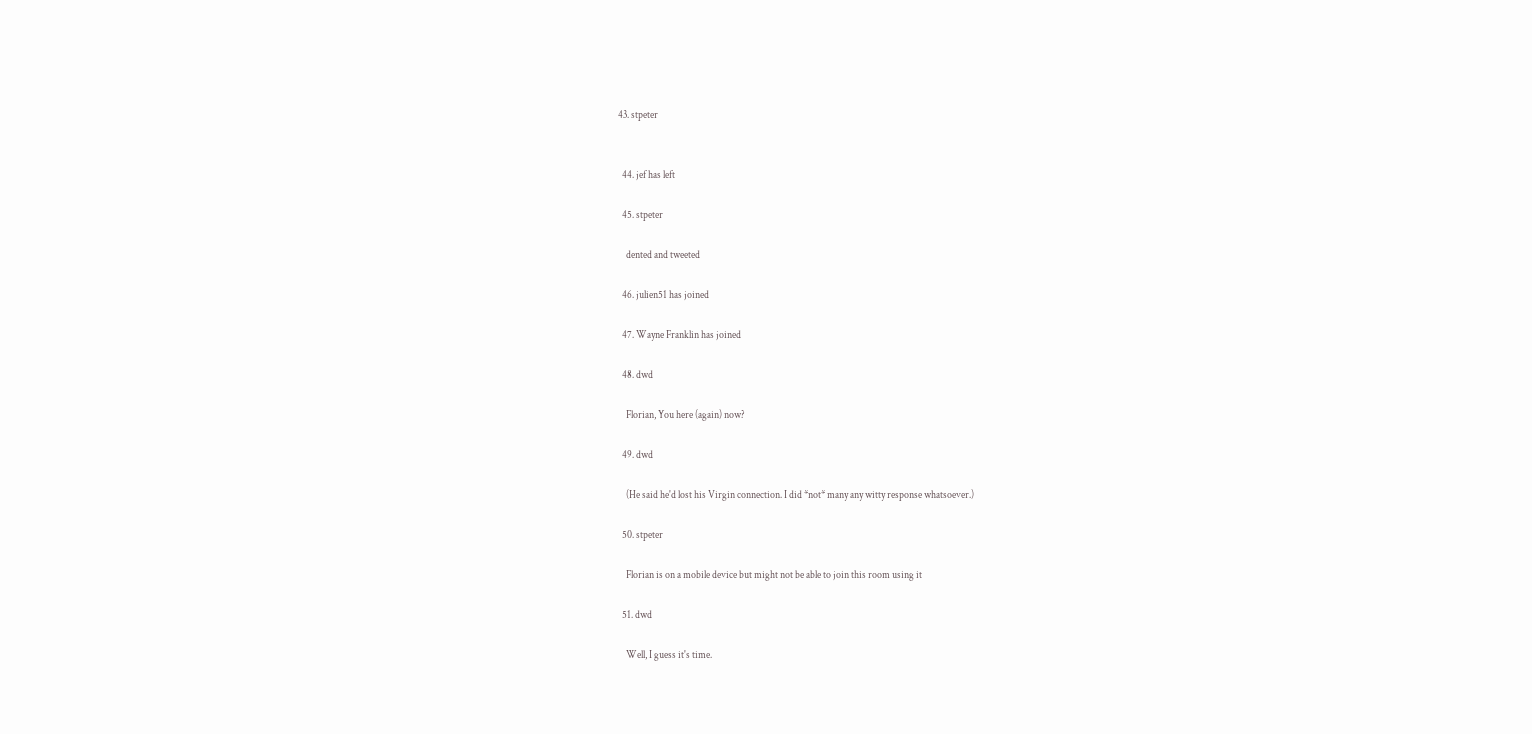43. stpeter


  44. jef has left

  45. stpeter

    dented and tweeted

  46. julien51 has joined

  47. Wayne Franklin has joined

  48. dwd

    Florian, You here (again) now?

  49. dwd

    (He said he'd lost his Virgin connection. I did *not* many any witty response whatsoever.)

  50. stpeter

    Florian is on a mobile device but might not be able to join this room using it

  51. dwd

    Well, I guess it's time.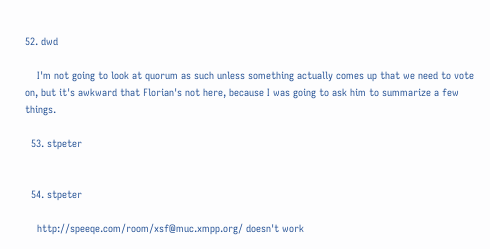52. dwd

    I'm not going to look at quorum as such unless something actually comes up that we need to vote on, but it's awkward that Florian's not here, because I was going to ask him to summarize a few things.

  53. stpeter


  54. stpeter

    http://speeqe.com/room/xsf@muc.xmpp.org/ doesn't work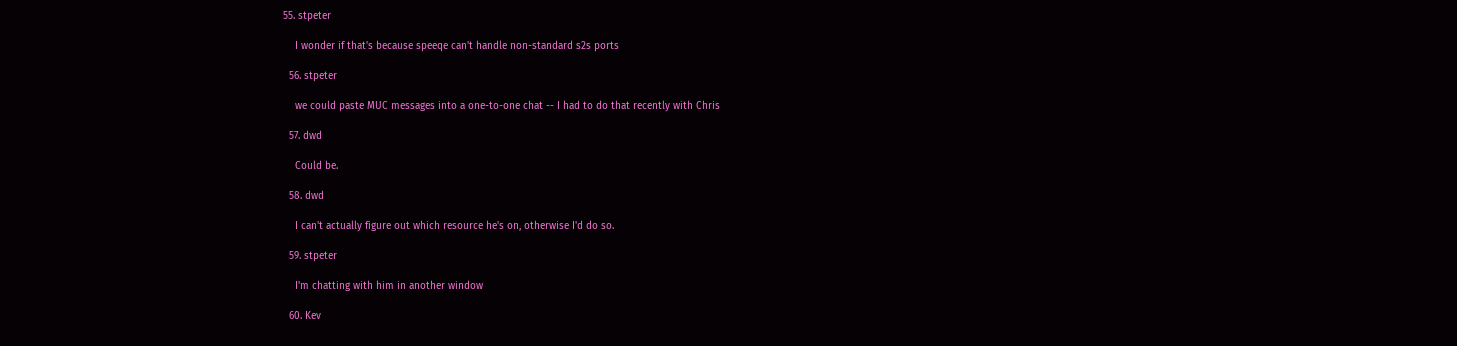55. stpeter

    I wonder if that's because speeqe can't handle non-standard s2s ports

  56. stpeter

    we could paste MUC messages into a one-to-one chat -- I had to do that recently with Chris

  57. dwd

    Could be.

  58. dwd

    I can't actually figure out which resource he's on, otherwise I'd do so.

  59. stpeter

    I'm chatting with him in another window

  60. Kev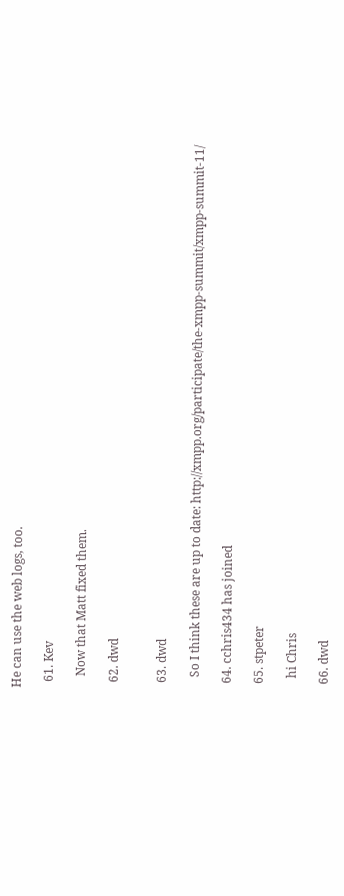He can use the web logs, too.

  61. Kev

    Now that Matt fixed them.

  62. dwd


  63. dwd

    So I think these are up to date: http://xmpp.org/participate/the-xmpp-summit/xmpp-summit-11/

  64. cchris434 has joined

  65. stpeter

    hi Chris

  66. dwd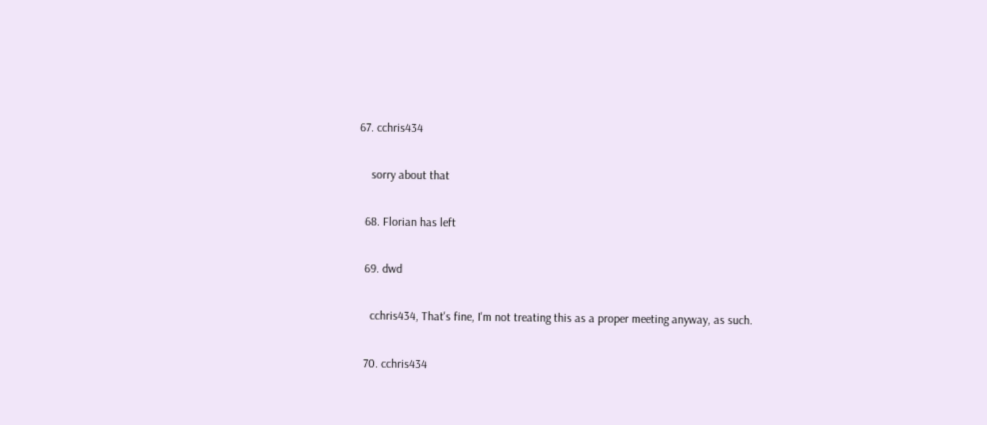67. cchris434

    sorry about that

  68. Florian has left

  69. dwd

    cchris434, That's fine, I'm not treating this as a proper meeting anyway, as such.

  70. cchris434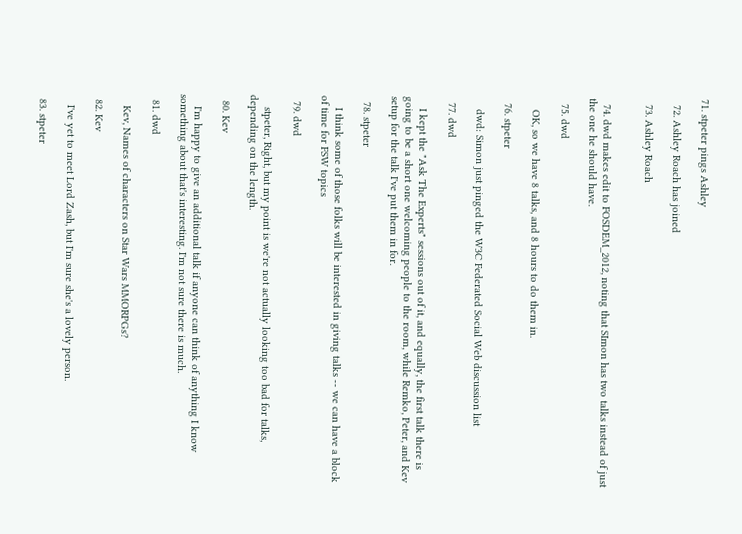71. stpeter pings Ashley

  72. Ashley Roach has joined

  73. Ashley Roach


  74. dwd makes edit to FOSDEM_2012, noting that SImon has two talks instead of just the one he should have.

  75. dwd

    OK, so we have 8 talks, and 8 hours to do them in.

  76. stpeter

    dwd: Simon just pinged the W3C Federated Social Web discussion list

  77. dwd

    I kept the "Ask The Experts" sessions out of it, and equally, the first talk there is going to be a short one welcoming people to the room, while Remko, Peter, and Kev setup for the talk I've put them in for.

  78. stpeter

    I think some of those folks will be interested in giving talks -- we can have a block of time for FSW topics

  79. dwd

    stpeter, Right, but my point is we're not actually looking too bad for talks, depending on the length.

  80. Kev

    I'm happy to give an additional talk if anyone can think of anything I know something about that's interesting. I'm not sure there is much.

  81. dwd

    Kev, Names of characters on Star Wars MMORPGs?

  82. Kev

    I've yet to meet Lord Zash, but I'm sure she's a lovely person.

  83. stpeter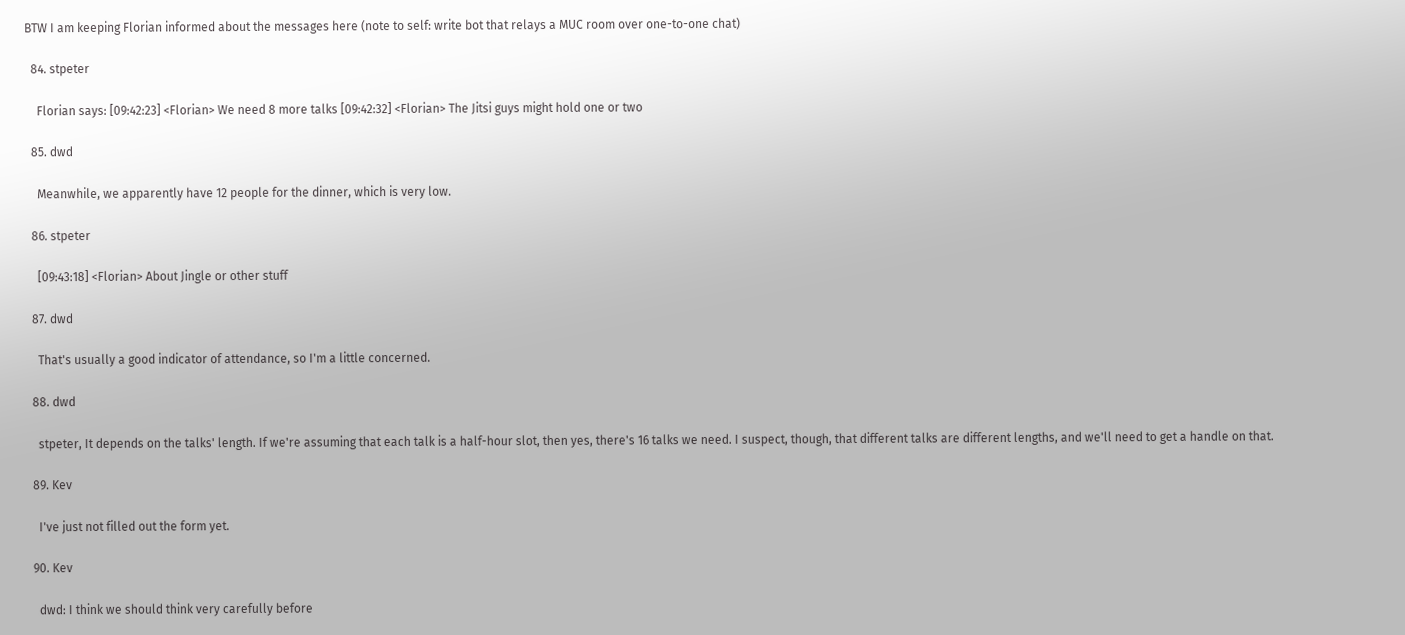BTW I am keeping Florian informed about the messages here (note to self: write bot that relays a MUC room over one-to-one chat)

  84. stpeter

    Florian says: [09:42:23] <Florian> We need 8 more talks [09:42:32] <Florian> The Jitsi guys might hold one or two

  85. dwd

    Meanwhile, we apparently have 12 people for the dinner, which is very low.

  86. stpeter

    [09:43:18] <Florian> About Jingle or other stuff

  87. dwd

    That's usually a good indicator of attendance, so I'm a little concerned.

  88. dwd

    stpeter, It depends on the talks' length. If we're assuming that each talk is a half-hour slot, then yes, there's 16 talks we need. I suspect, though, that different talks are different lengths, and we'll need to get a handle on that.

  89. Kev

    I've just not filled out the form yet.

  90. Kev

    dwd: I think we should think very carefully before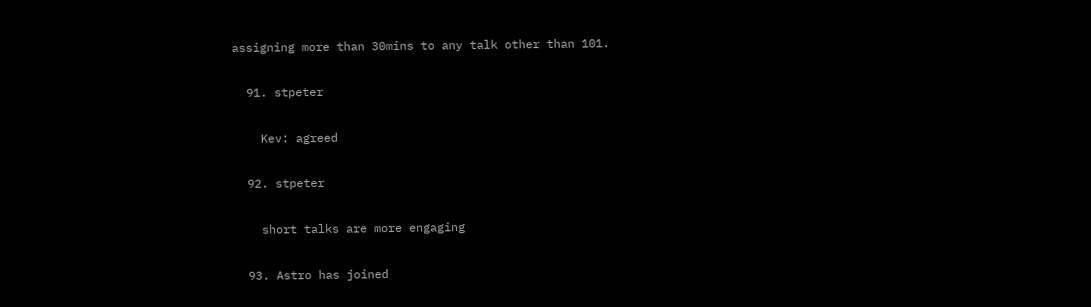assigning more than 30mins to any talk other than 101.

  91. stpeter

    Kev: agreed

  92. stpeter

    short talks are more engaging

  93. Astro has joined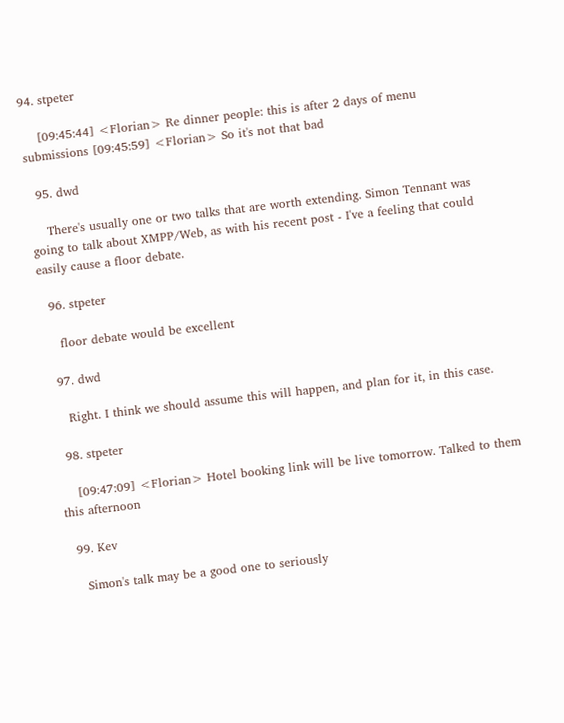94. stpeter

    [09:45:44] <Florian> Re dinner people: this is after 2 days of menu submissions [09:45:59] <Florian> So it's not that bad

  95. dwd

    There's usually one or two talks that are worth extending. Simon Tennant was going to talk about XMPP/Web, as with his recent post - I've a feeling that could easily cause a floor debate.

  96. stpeter

    floor debate would be excellent

  97. dwd

    Right. I think we should assume this will happen, and plan for it, in this case.

  98. stpeter

    [09:47:09] <Florian> Hotel booking link will be live tomorrow. Talked to them this afternoon

  99. Kev

    Simon's talk may be a good one to seriously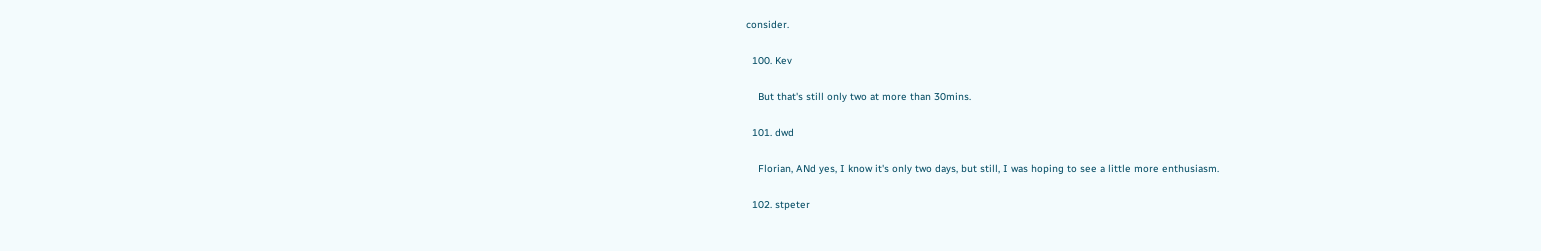consider.

  100. Kev

    But that's still only two at more than 30mins.

  101. dwd

    Florian, ANd yes, I know it's only two days, but still, I was hoping to see a little more enthusiasm.

  102. stpeter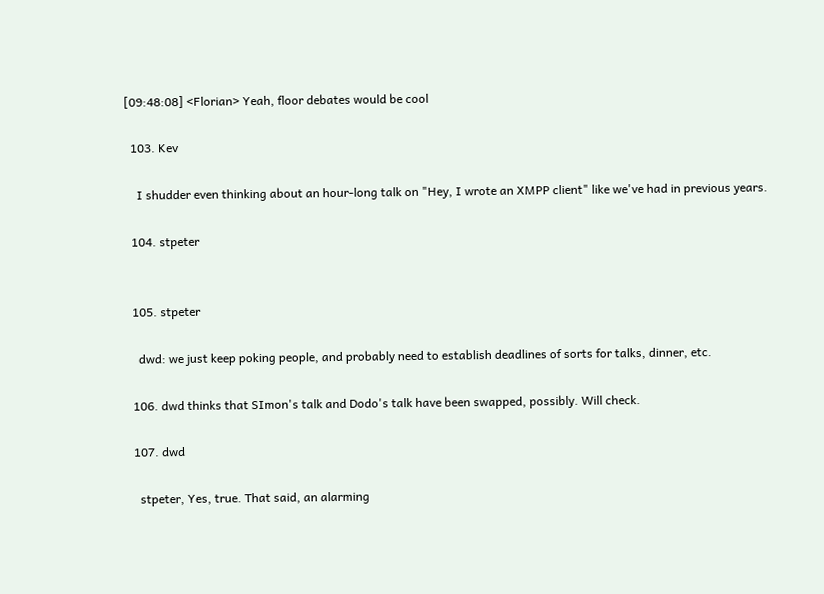[09:48:08] <Florian> Yeah, floor debates would be cool

  103. Kev

    I shudder even thinking about an hour-long talk on "Hey, I wrote an XMPP client" like we've had in previous years.

  104. stpeter


  105. stpeter

    dwd: we just keep poking people, and probably need to establish deadlines of sorts for talks, dinner, etc.

  106. dwd thinks that SImon's talk and Dodo's talk have been swapped, possibly. Will check.

  107. dwd

    stpeter, Yes, true. That said, an alarming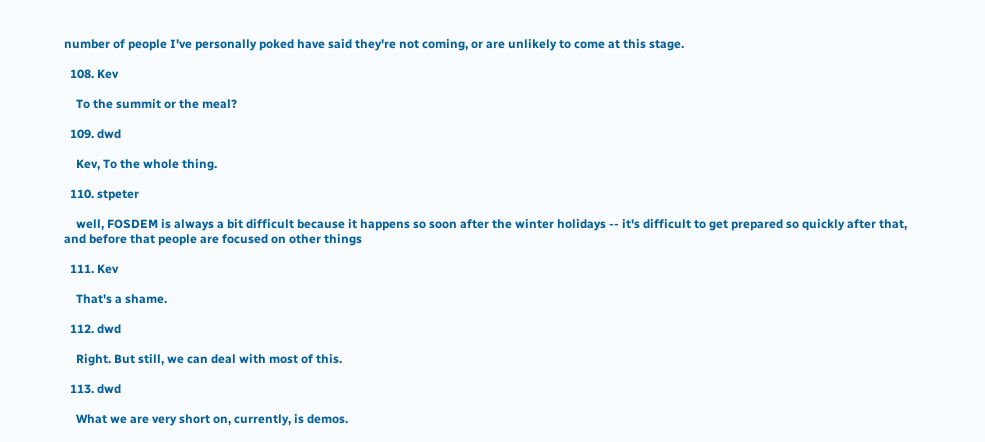number of people I've personally poked have said they're not coming, or are unlikely to come at this stage.

  108. Kev

    To the summit or the meal?

  109. dwd

    Kev, To the whole thing.

  110. stpeter

    well, FOSDEM is always a bit difficult because it happens so soon after the winter holidays -- it's difficult to get prepared so quickly after that, and before that people are focused on other things

  111. Kev

    That's a shame.

  112. dwd

    Right. But still, we can deal with most of this.

  113. dwd

    What we are very short on, currently, is demos.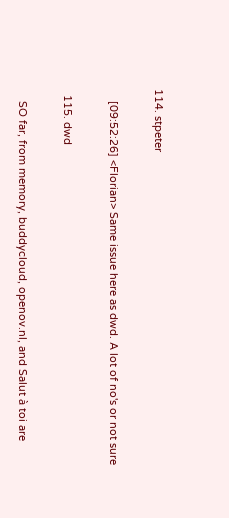114. stpeter

    [09:52:26] <Florian> Same issue here as dwd. A lot of no's or not sure

  115. dwd

    SO far, from memory, buddycloud, openov.nl, and Salut à toi are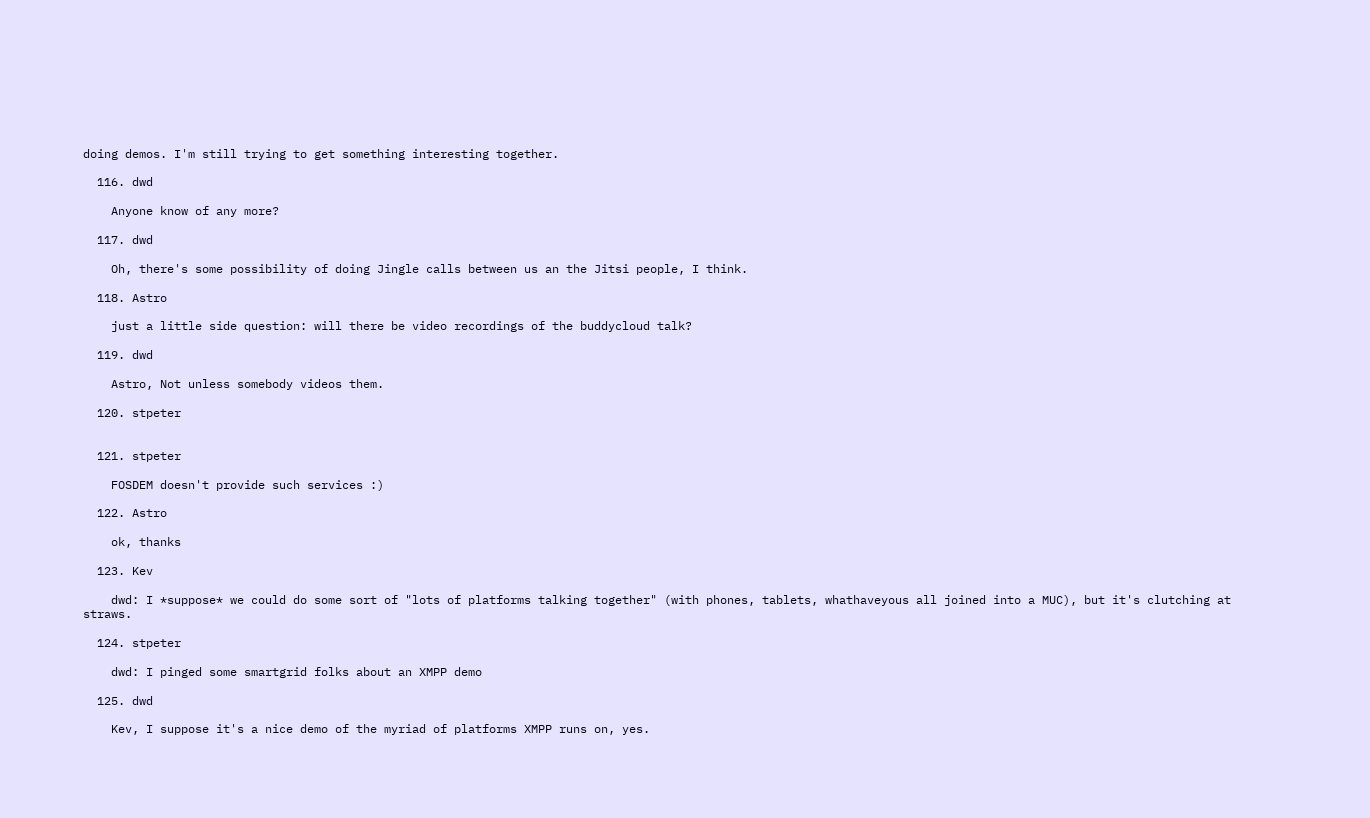doing demos. I'm still trying to get something interesting together.

  116. dwd

    Anyone know of any more?

  117. dwd

    Oh, there's some possibility of doing Jingle calls between us an the Jitsi people, I think.

  118. Astro

    just a little side question: will there be video recordings of the buddycloud talk?

  119. dwd

    Astro, Not unless somebody videos them.

  120. stpeter


  121. stpeter

    FOSDEM doesn't provide such services :)

  122. Astro

    ok, thanks

  123. Kev

    dwd: I *suppose* we could do some sort of "lots of platforms talking together" (with phones, tablets, whathaveyous all joined into a MUC), but it's clutching at straws.

  124. stpeter

    dwd: I pinged some smartgrid folks about an XMPP demo

  125. dwd

    Kev, I suppose it's a nice demo of the myriad of platforms XMPP runs on, yes.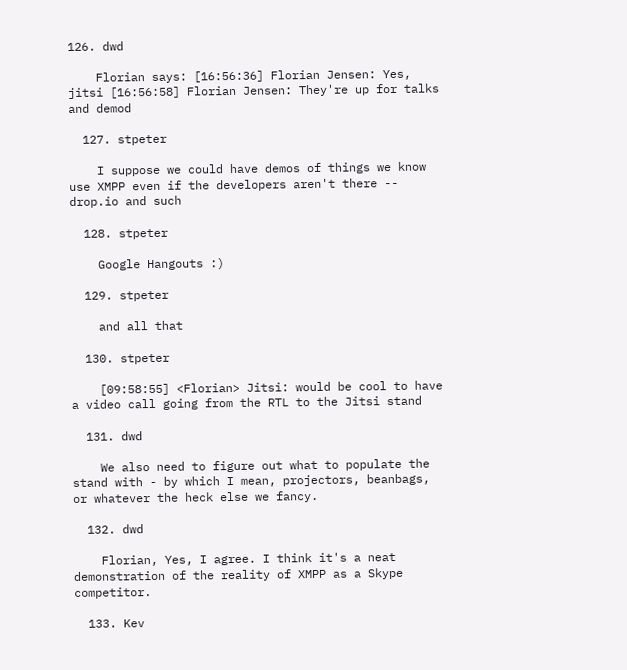126. dwd

    Florian says: [16:56:36] Florian Jensen: Yes, jitsi [16:56:58] Florian Jensen: They're up for talks and demod

  127. stpeter

    I suppose we could have demos of things we know use XMPP even if the developers aren't there -- drop.io and such

  128. stpeter

    Google Hangouts :)

  129. stpeter

    and all that

  130. stpeter

    [09:58:55] <Florian> Jitsi: would be cool to have a video call going from the RTL to the Jitsi stand

  131. dwd

    We also need to figure out what to populate the stand with - by which I mean, projectors, beanbags, or whatever the heck else we fancy.

  132. dwd

    Florian, Yes, I agree. I think it's a neat demonstration of the reality of XMPP as a Skype competitor.

  133. Kev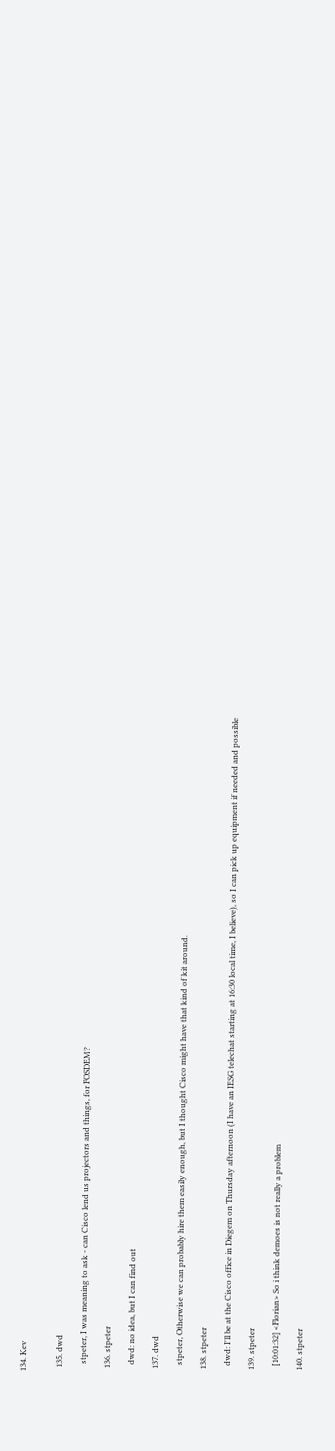134. Kev


  135. dwd

    stpeter, I was meaning to ask - can Cisco lend us projectors and things, for FOSDEM?

  136. stpeter

    dwd: no idea, but I can find out

  137. dwd

    stpeter, Otherwise we can probably hire them easily enough, but I thought Cisco might have that kind of kit around.

  138. stpeter

    dwd: I'll be at the Cisco office in Diegem on Thursday afternoon (I have an IESG telechat starting at 16:30 local time, I believe), so I can pick up equipment if needed and possible

  139. stpeter

    [10:01:32] <Florian> So i think demoes is not really a problem

  140. stpeter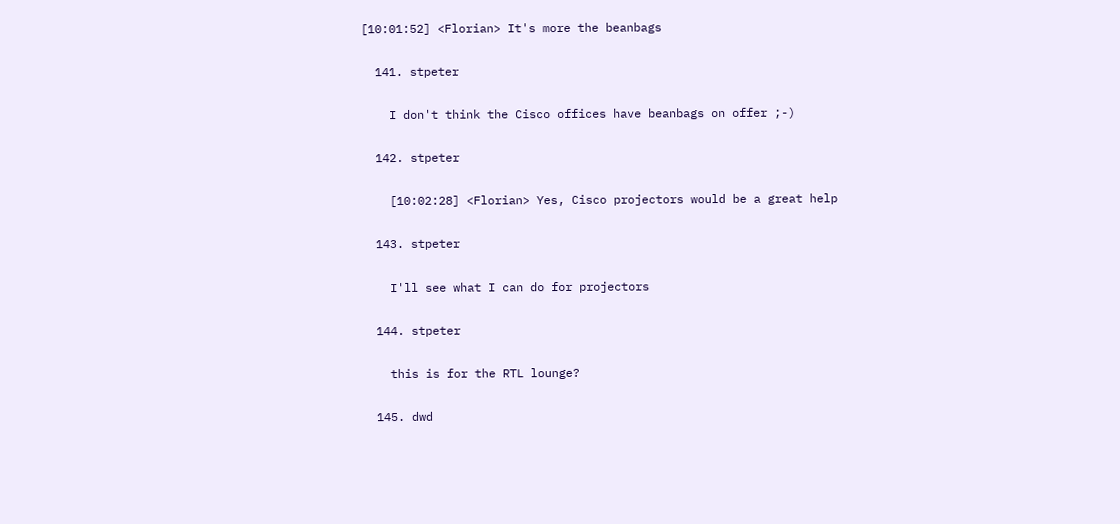[10:01:52] <Florian> It's more the beanbags

  141. stpeter

    I don't think the Cisco offices have beanbags on offer ;-)

  142. stpeter

    [10:02:28] <Florian> Yes, Cisco projectors would be a great help

  143. stpeter

    I'll see what I can do for projectors

  144. stpeter

    this is for the RTL lounge?

  145. dwd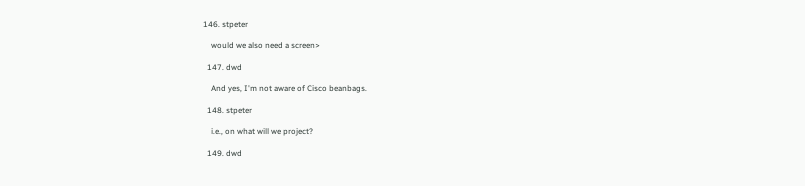146. stpeter

    would we also need a screen>

  147. dwd

    And yes, I'm not aware of Cisco beanbags.

  148. stpeter

    i.e., on what will we project?

  149. dwd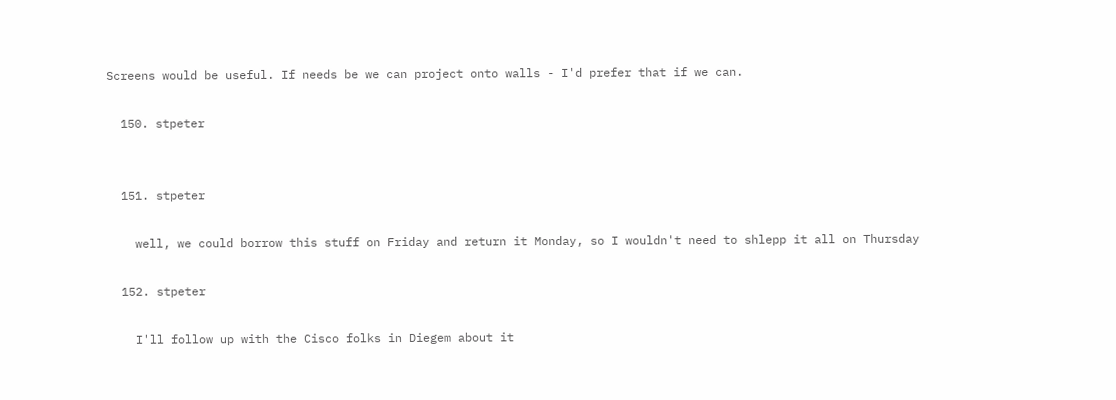Screens would be useful. If needs be we can project onto walls - I'd prefer that if we can.

  150. stpeter


  151. stpeter

    well, we could borrow this stuff on Friday and return it Monday, so I wouldn't need to shlepp it all on Thursday

  152. stpeter

    I'll follow up with the Cisco folks in Diegem about it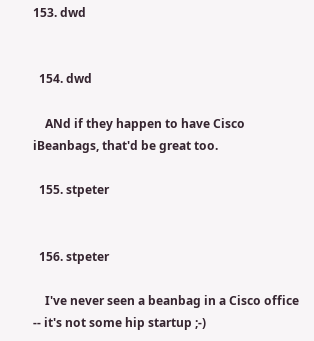153. dwd


  154. dwd

    ANd if they happen to have Cisco iBeanbags, that'd be great too.

  155. stpeter


  156. stpeter

    I've never seen a beanbag in a Cisco office -- it's not some hip startup ;-)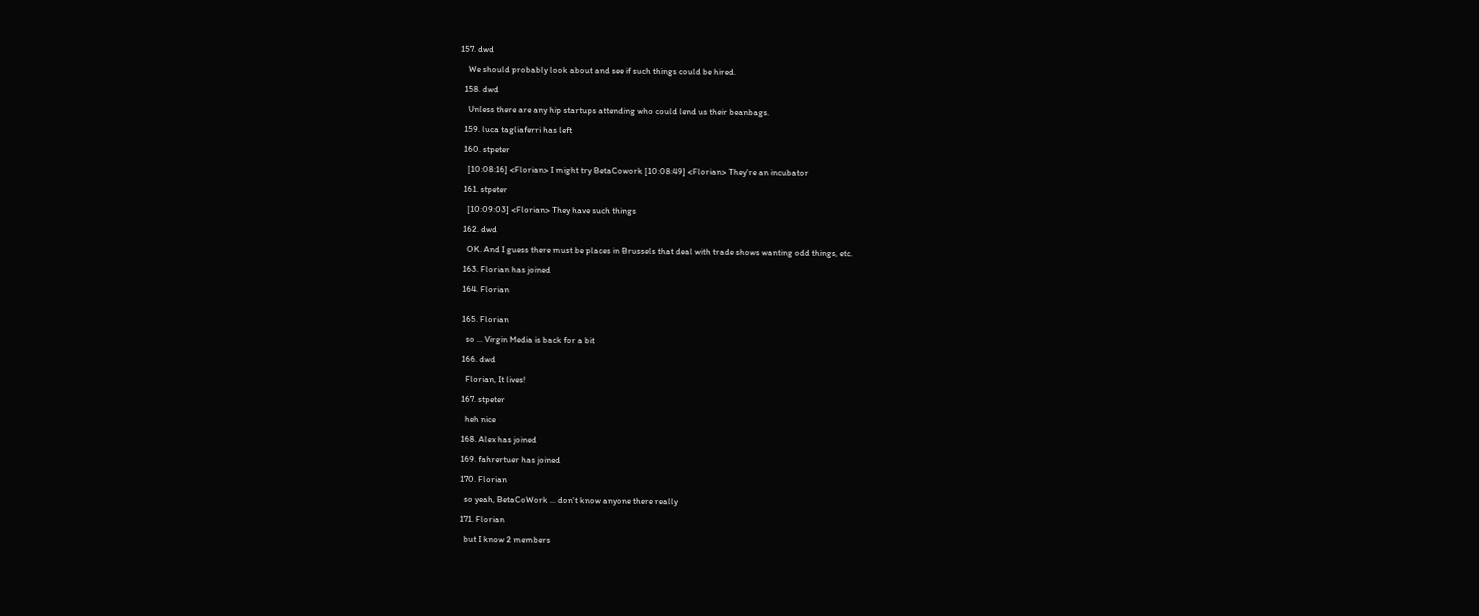157. dwd

    We should probably look about and see if such things could be hired.

  158. dwd

    Unless there are any hip startups attending who could lend us their beanbags.

  159. luca tagliaferri has left

  160. stpeter

    [10:08:16] <Florian> I might try BetaCowork [10:08:49] <Florian> They're an incubator

  161. stpeter

    [10:09:03] <Florian> They have such things

  162. dwd

    OK. And I guess there must be places in Brussels that deal with trade shows wanting odd things, etc.

  163. Florian has joined

  164. Florian


  165. Florian

    so ... Virgin Media is back for a bit

  166. dwd

    Florian, It lives!

  167. stpeter

    heh nice

  168. Alex has joined

  169. fahrertuer has joined

  170. Florian

    so yeah, BetaCoWork ... don't know anyone there really

  171. Florian

    but I know 2 members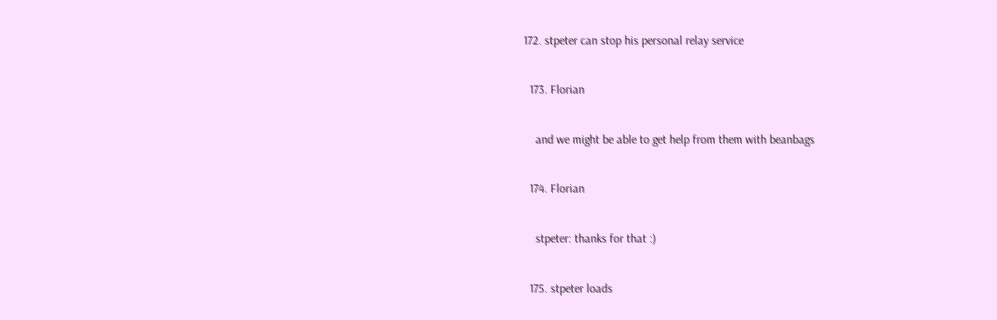172. stpeter can stop his personal relay service

  173. Florian

    and we might be able to get help from them with beanbags

  174. Florian

    stpeter: thanks for that :)

  175. stpeter loads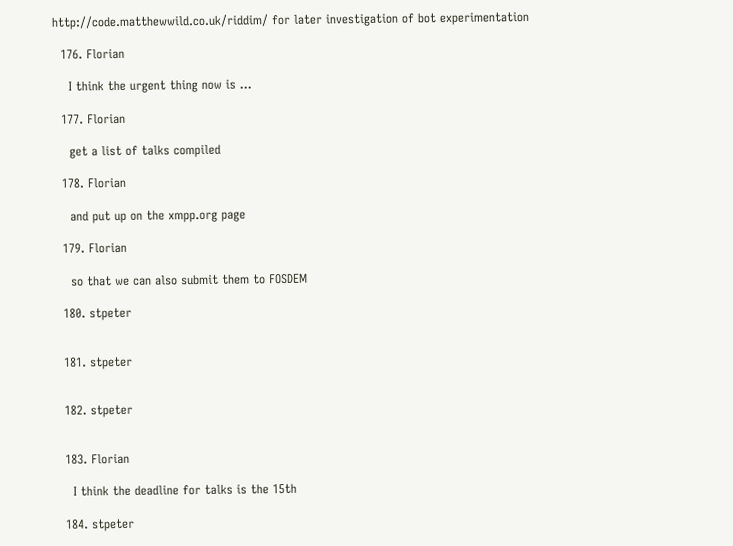http://code.matthewwild.co.uk/riddim/ for later investigation of bot experimentation

  176. Florian

    I think the urgent thing now is ...

  177. Florian

    get a list of talks compiled

  178. Florian

    and put up on the xmpp.org page

  179. Florian

    so that we can also submit them to FOSDEM

  180. stpeter


  181. stpeter


  182. stpeter


  183. Florian

    I think the deadline for talks is the 15th

  184. stpeter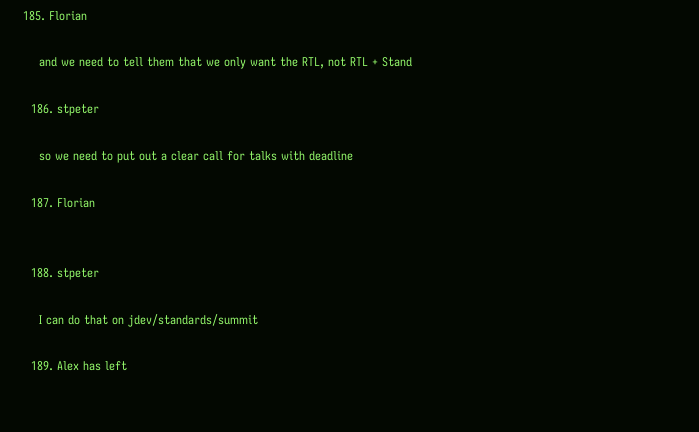185. Florian

    and we need to tell them that we only want the RTL, not RTL + Stand

  186. stpeter

    so we need to put out a clear call for talks with deadline

  187. Florian


  188. stpeter

    I can do that on jdev/standards/summit

  189. Alex has left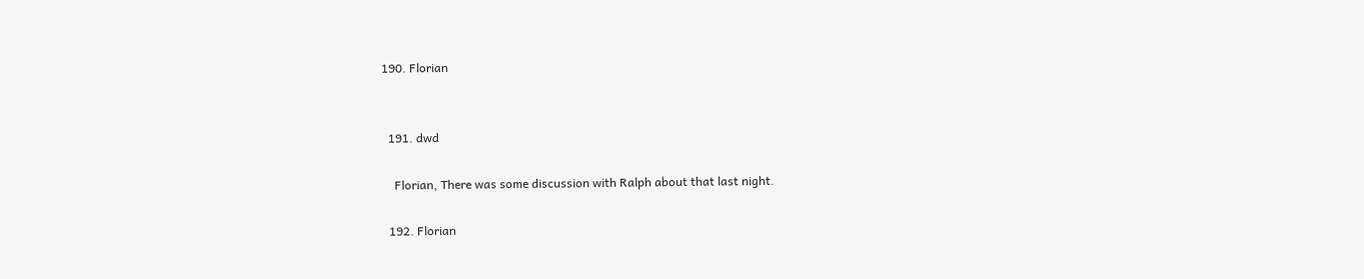190. Florian


  191. dwd

    Florian, There was some discussion with Ralph about that last night.

  192. Florian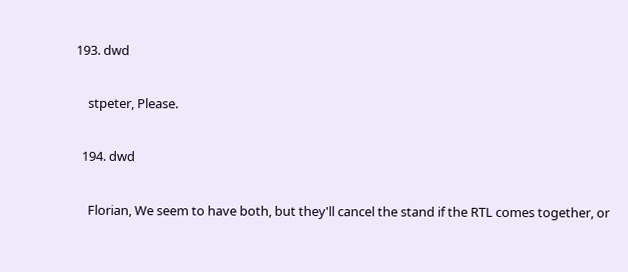193. dwd

    stpeter, Please.

  194. dwd

    Florian, We seem to have both, but they'll cancel the stand if the RTL comes together, or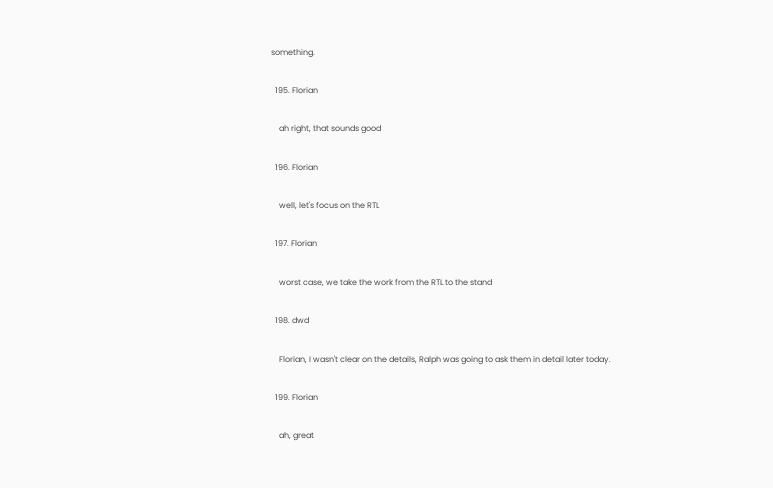something.

  195. Florian

    ah right, that sounds good

  196. Florian

    well, let's focus on the RTL

  197. Florian

    worst case, we take the work from the RTL to the stand

  198. dwd

    Florian, I wasn't clear on the details, Ralph was going to ask them in detail later today.

  199. Florian

    ah, great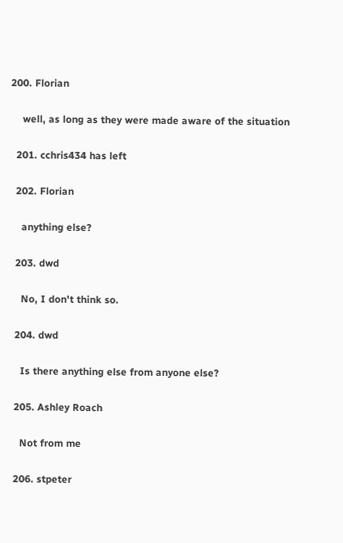200. Florian

    well, as long as they were made aware of the situation

  201. cchris434 has left

  202. Florian

    anything else?

  203. dwd

    No, I don't think so.

  204. dwd

    Is there anything else from anyone else?

  205. Ashley Roach

    Not from me

  206. stpeter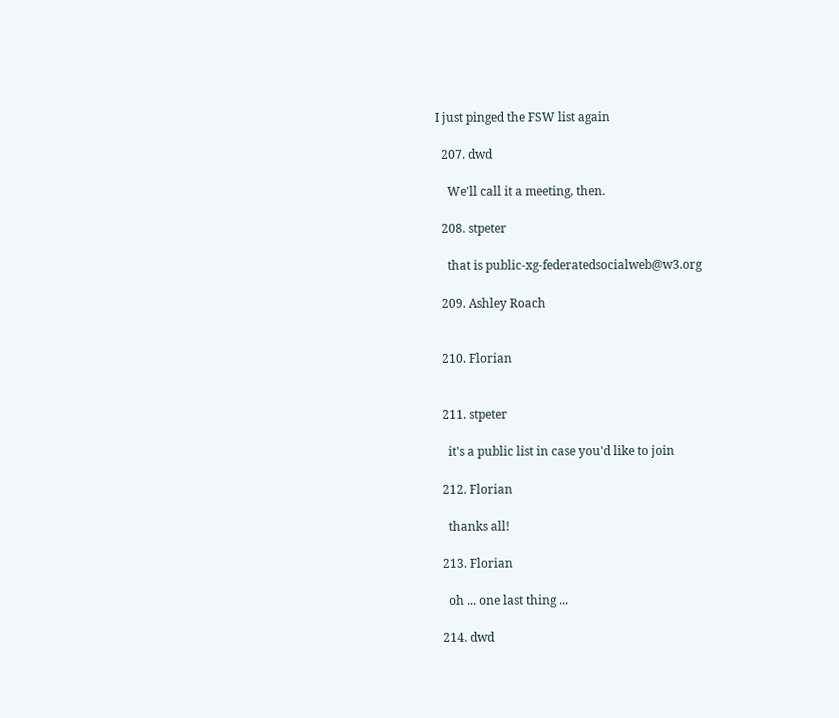I just pinged the FSW list again

  207. dwd

    We'll call it a meeting, then.

  208. stpeter

    that is public-xg-federatedsocialweb@w3.org

  209. Ashley Roach


  210. Florian


  211. stpeter

    it's a public list in case you'd like to join

  212. Florian

    thanks all!

  213. Florian

    oh ... one last thing ...

  214. dwd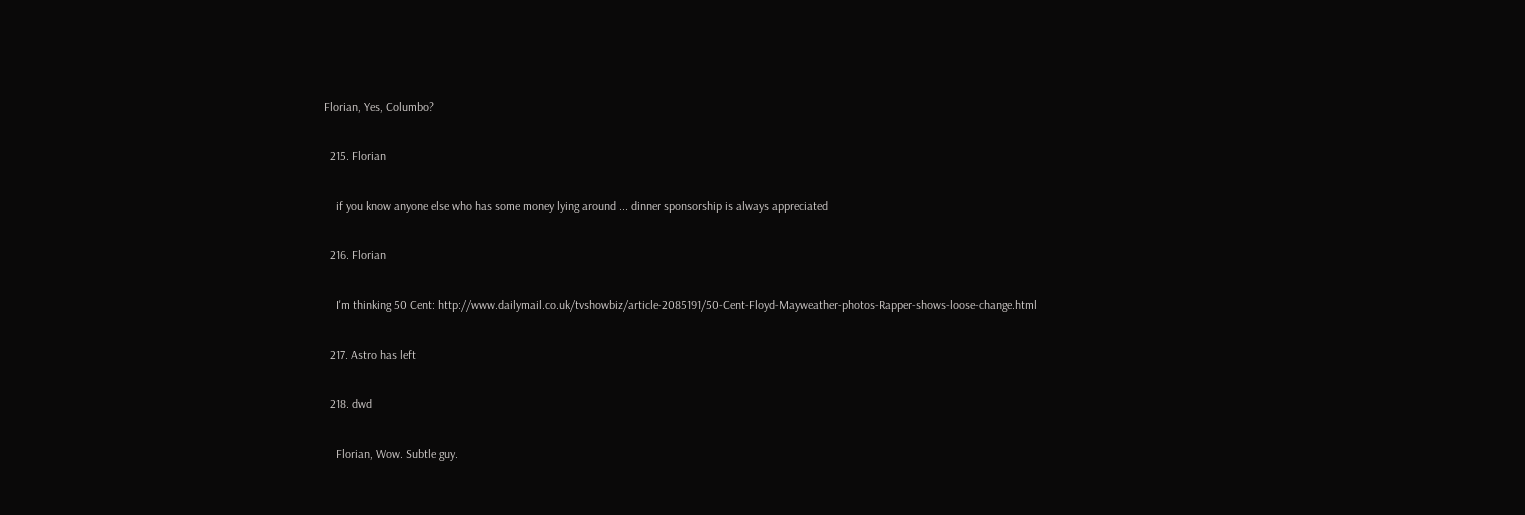Florian, Yes, Columbo?

  215. Florian

    if you know anyone else who has some money lying around ... dinner sponsorship is always appreciated

  216. Florian

    I'm thinking 50 Cent: http://www.dailymail.co.uk/tvshowbiz/article-2085191/50-Cent-Floyd-Mayweather-photos-Rapper-shows-loose-change.html

  217. Astro has left

  218. dwd

    Florian, Wow. Subtle guy.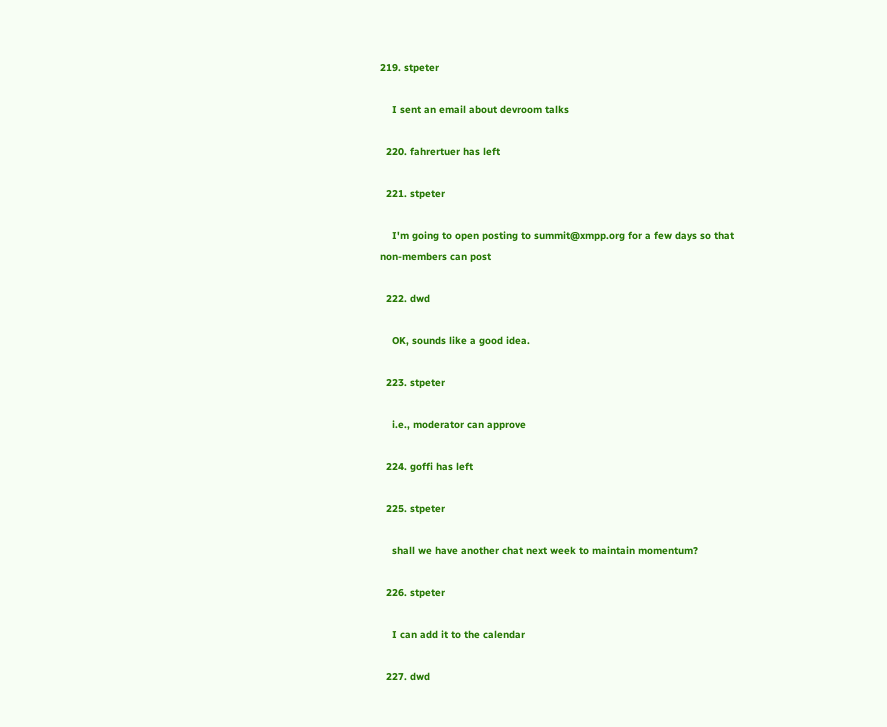219. stpeter

    I sent an email about devroom talks

  220. fahrertuer has left

  221. stpeter

    I'm going to open posting to summit@xmpp.org for a few days so that non-members can post

  222. dwd

    OK, sounds like a good idea.

  223. stpeter

    i.e., moderator can approve

  224. goffi has left

  225. stpeter

    shall we have another chat next week to maintain momentum?

  226. stpeter

    I can add it to the calendar

  227. dwd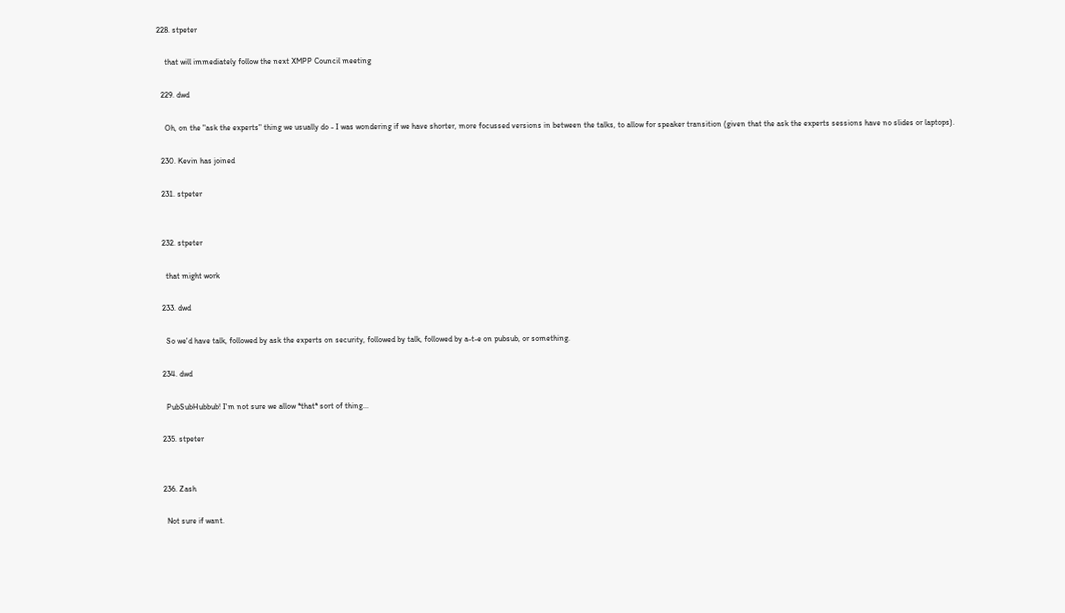228. stpeter

    that will immediately follow the next XMPP Council meeting

  229. dwd

    Oh, on the "ask the experts" thing we usually do - I was wondering if we have shorter, more focussed versions in between the talks, to allow for speaker transition (given that the ask the experts sessions have no slides or laptops).

  230. Kevin has joined

  231. stpeter


  232. stpeter

    that might work

  233. dwd

    So we'd have talk, followed by ask the experts on security, followed by talk, followed by a-t-e on pubsub, or something.

  234. dwd

    PubSubHubbub! I'm not sure we allow *that* sort of thing...

  235. stpeter


  236. Zash

    Not sure if want.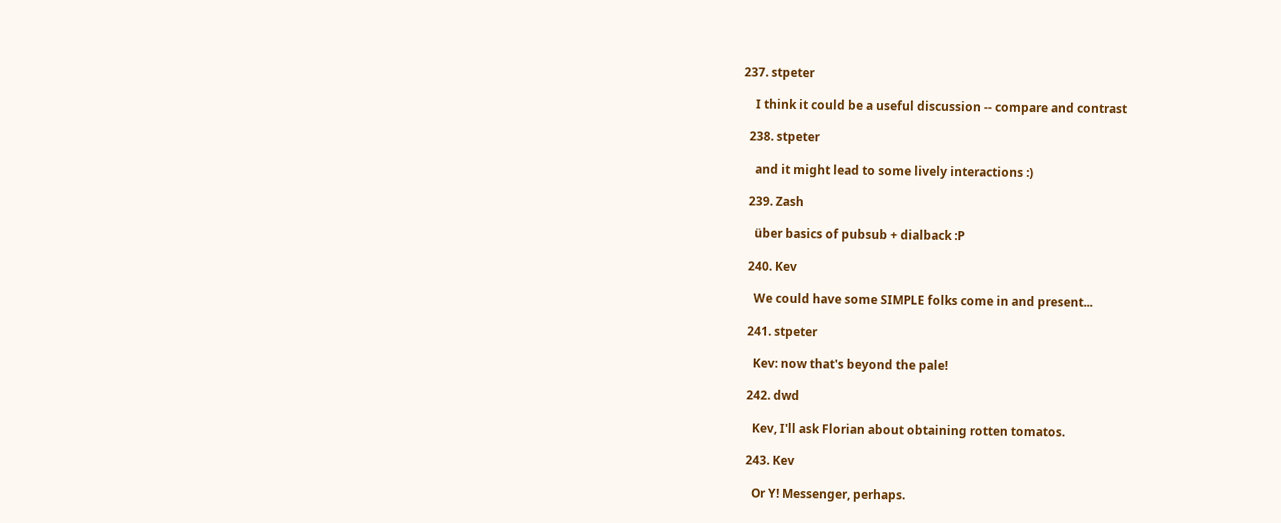237. stpeter

    I think it could be a useful discussion -- compare and contrast

  238. stpeter

    and it might lead to some lively interactions :)

  239. Zash

    über basics of pubsub + dialback :P

  240. Kev

    We could have some SIMPLE folks come in and present...

  241. stpeter

    Kev: now that's beyond the pale!

  242. dwd

    Kev, I'll ask Florian about obtaining rotten tomatos.

  243. Kev

    Or Y! Messenger, perhaps.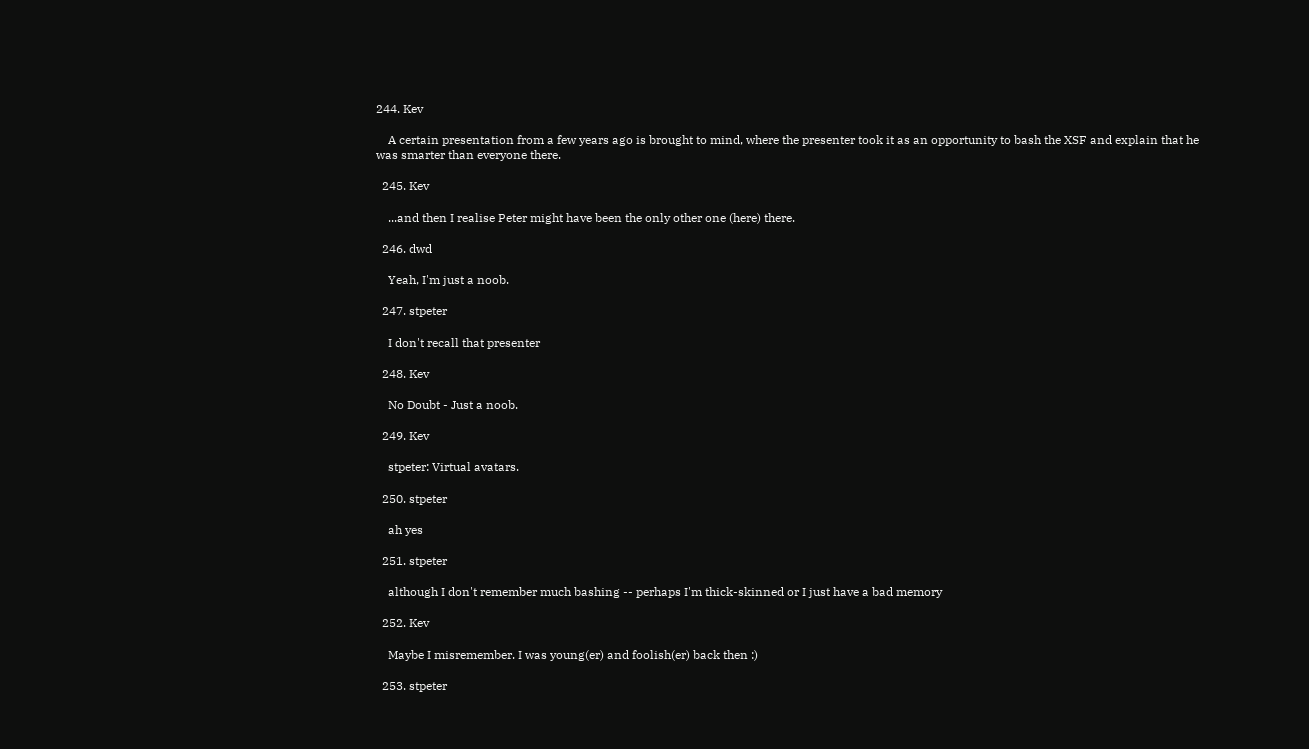244. Kev

    A certain presentation from a few years ago is brought to mind, where the presenter took it as an opportunity to bash the XSF and explain that he was smarter than everyone there.

  245. Kev

    ...and then I realise Peter might have been the only other one (here) there.

  246. dwd

    Yeah, I'm just a noob.

  247. stpeter

    I don't recall that presenter

  248. Kev

    No Doubt - Just a noob.

  249. Kev

    stpeter: Virtual avatars.

  250. stpeter

    ah yes

  251. stpeter

    although I don't remember much bashing -- perhaps I'm thick-skinned or I just have a bad memory

  252. Kev

    Maybe I misremember. I was young(er) and foolish(er) back then :)

  253. stpeter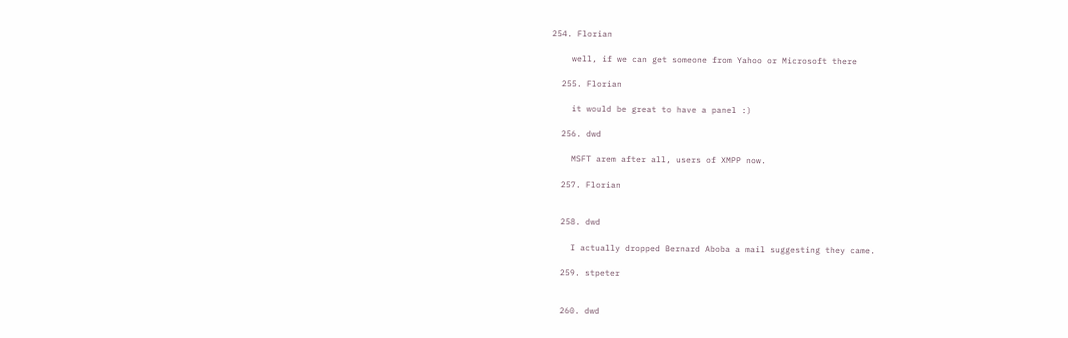254. Florian

    well, if we can get someone from Yahoo or Microsoft there

  255. Florian

    it would be great to have a panel :)

  256. dwd

    MSFT arem after all, users of XMPP now.

  257. Florian


  258. dwd

    I actually dropped Bernard Aboba a mail suggesting they came.

  259. stpeter


  260. dwd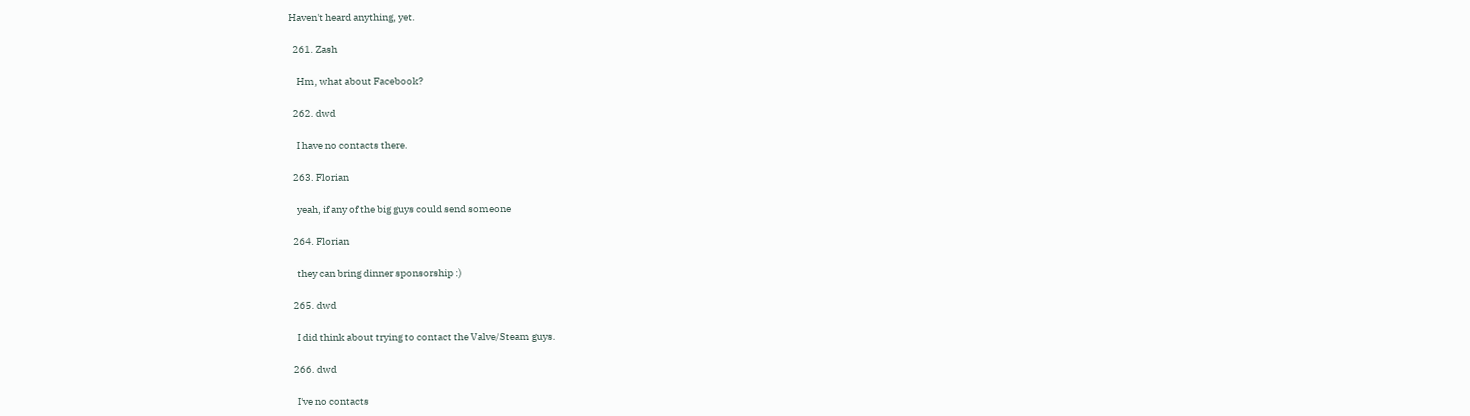Haven't heard anything, yet.

  261. Zash

    Hm, what about Facebook?

  262. dwd

    I have no contacts there.

  263. Florian

    yeah, if any of the big guys could send someone

  264. Florian

    they can bring dinner sponsorship :)

  265. dwd

    I did think about trying to contact the Valve/Steam guys.

  266. dwd

    I've no contacts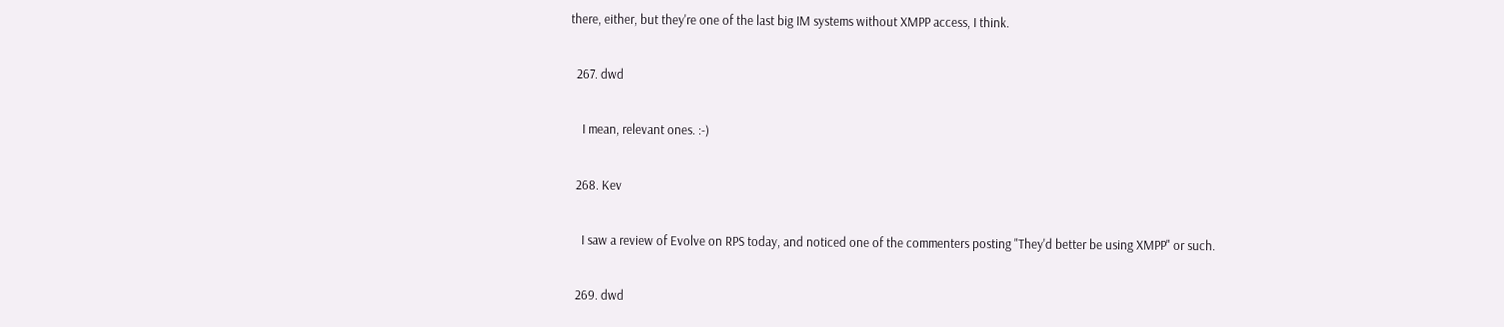there, either, but they're one of the last big IM systems without XMPP access, I think.

  267. dwd

    I mean, relevant ones. :-)

  268. Kev

    I saw a review of Evolve on RPS today, and noticed one of the commenters posting "They'd better be using XMPP" or such.

  269. dwd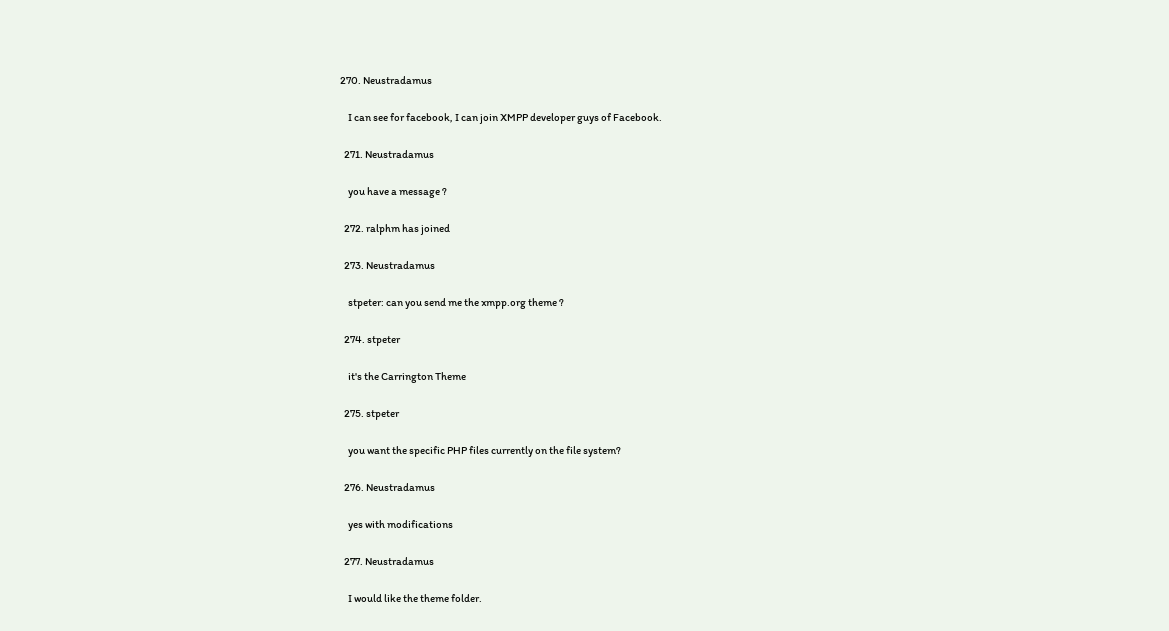270. Neustradamus

    I can see for facebook, I can join XMPP developer guys of Facebook.

  271. Neustradamus

    you have a message ?

  272. ralphm has joined

  273. Neustradamus

    stpeter: can you send me the xmpp.org theme ?

  274. stpeter

    it's the Carrington Theme

  275. stpeter

    you want the specific PHP files currently on the file system?

  276. Neustradamus

    yes with modifications

  277. Neustradamus

    I would like the theme folder.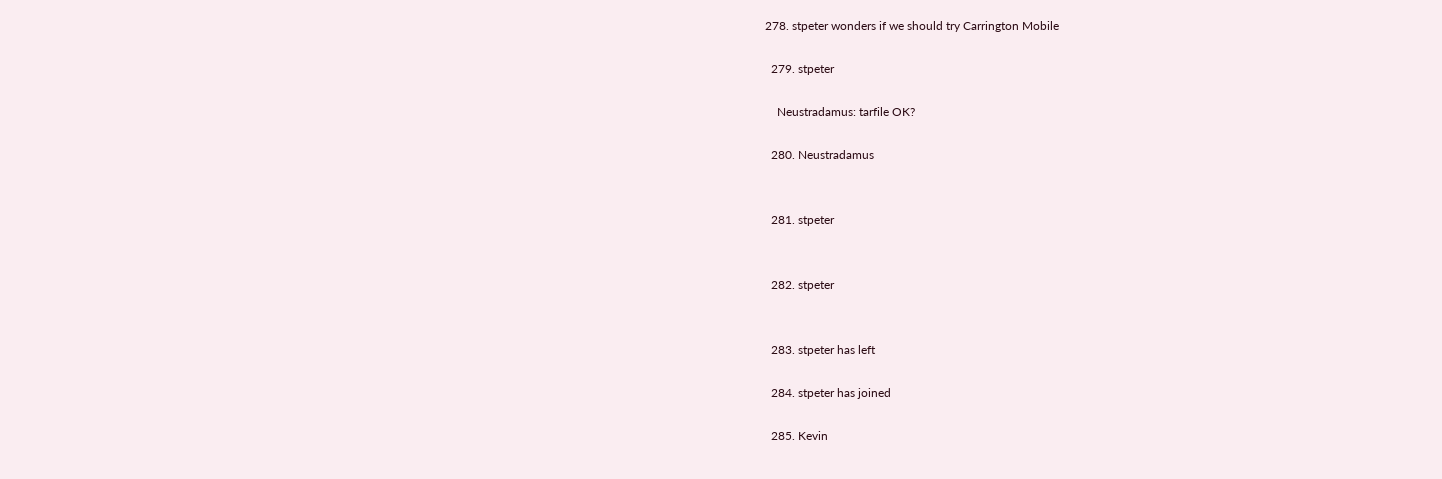278. stpeter wonders if we should try Carrington Mobile

  279. stpeter

    Neustradamus: tarfile OK?

  280. Neustradamus


  281. stpeter


  282. stpeter


  283. stpeter has left

  284. stpeter has joined

  285. Kevin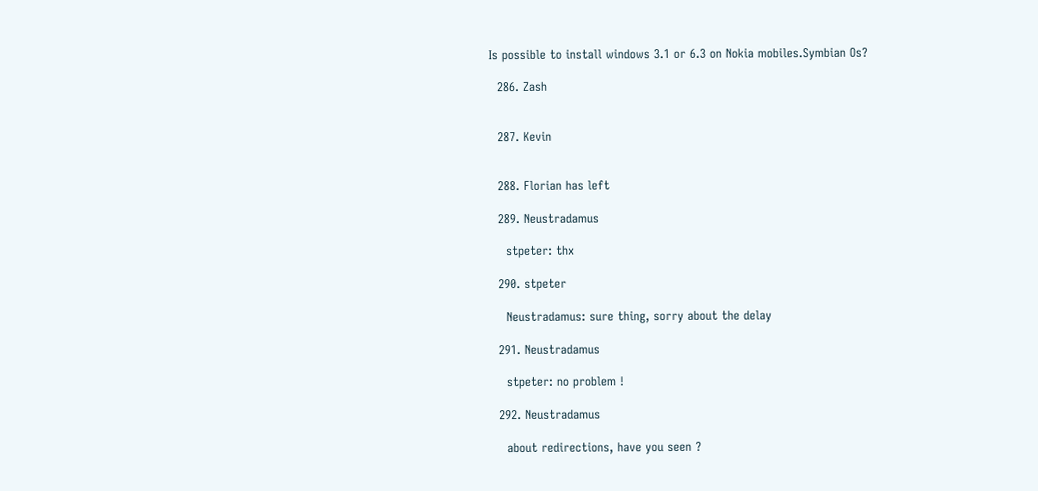Is possible to install windows 3.1 or 6.3 on Nokia mobiles.Symbian Os?

  286. Zash


  287. Kevin


  288. Florian has left

  289. Neustradamus

    stpeter: thx

  290. stpeter

    Neustradamus: sure thing, sorry about the delay

  291. Neustradamus

    stpeter: no problem !

  292. Neustradamus

    about redirections, have you seen ?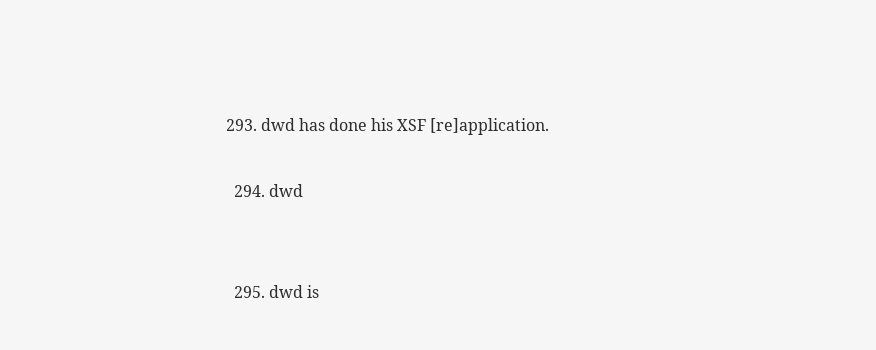293. dwd has done his XSF [re]application.

  294. dwd


  295. dwd is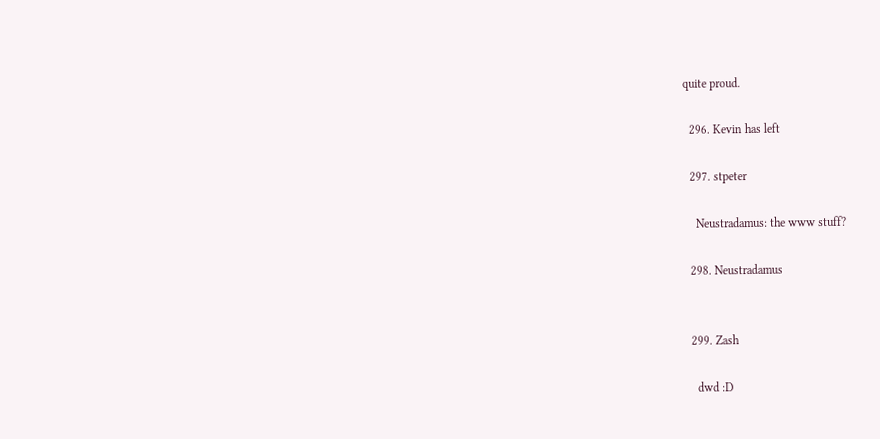quite proud.

  296. Kevin has left

  297. stpeter

    Neustradamus: the www stuff?

  298. Neustradamus


  299. Zash

    dwd :D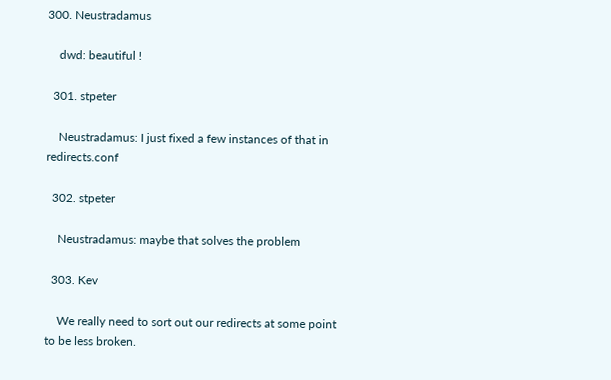300. Neustradamus

    dwd: beautiful !

  301. stpeter

    Neustradamus: I just fixed a few instances of that in redirects.conf

  302. stpeter

    Neustradamus: maybe that solves the problem

  303. Kev

    We really need to sort out our redirects at some point to be less broken.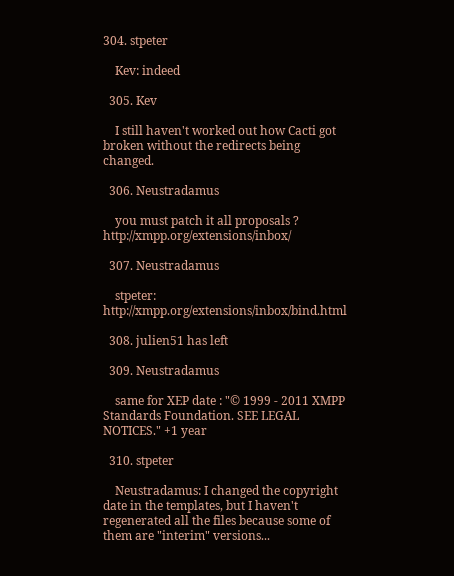304. stpeter

    Kev: indeed

  305. Kev

    I still haven't worked out how Cacti got broken without the redirects being changed.

  306. Neustradamus

    you must patch it all proposals ? http://xmpp.org/extensions/inbox/

  307. Neustradamus

    stpeter: http://xmpp.org/extensions/inbox/bind.html

  308. julien51 has left

  309. Neustradamus

    same for XEP date : "© 1999 - 2011 XMPP Standards Foundation. SEE LEGAL NOTICES." +1 year

  310. stpeter

    Neustradamus: I changed the copyright date in the templates, but I haven't regenerated all the files because some of them are "interim" versions...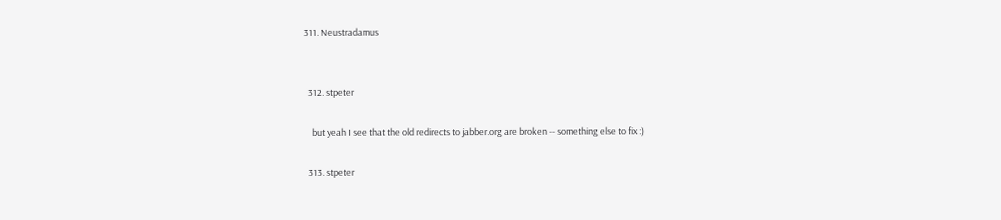311. Neustradamus


  312. stpeter

    but yeah I see that the old redirects to jabber.org are broken -- something else to fix :)

  313. stpeter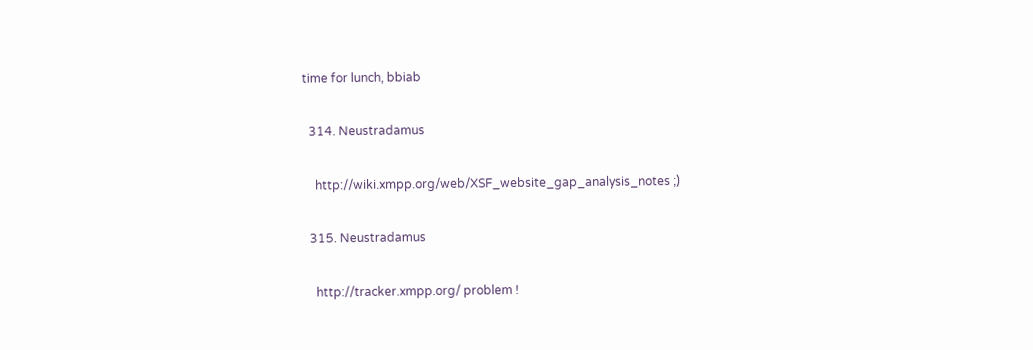time for lunch, bbiab

  314. Neustradamus

    http://wiki.xmpp.org/web/XSF_website_gap_analysis_notes ;)

  315. Neustradamus

    http://tracker.xmpp.org/ problem !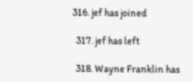316. jef has joined

  317. jef has left

  318. Wayne Franklin has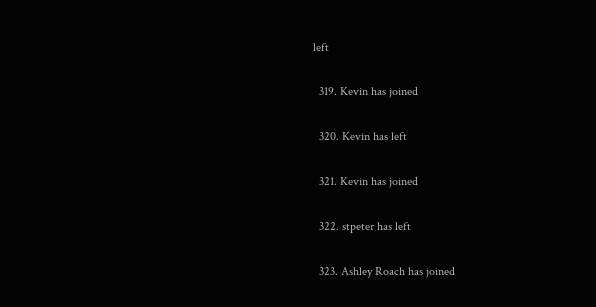left

  319. Kevin has joined

  320. Kevin has left

  321. Kevin has joined

  322. stpeter has left

  323. Ashley Roach has joined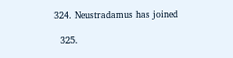324. Neustradamus has joined

  325.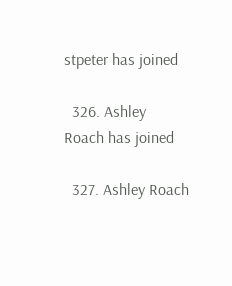stpeter has joined

  326. Ashley Roach has joined

  327. Ashley Roach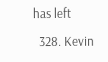has left

  328. Kevin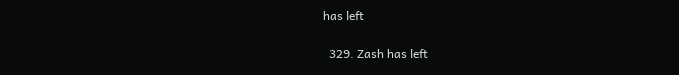has left

  329. Zash has left